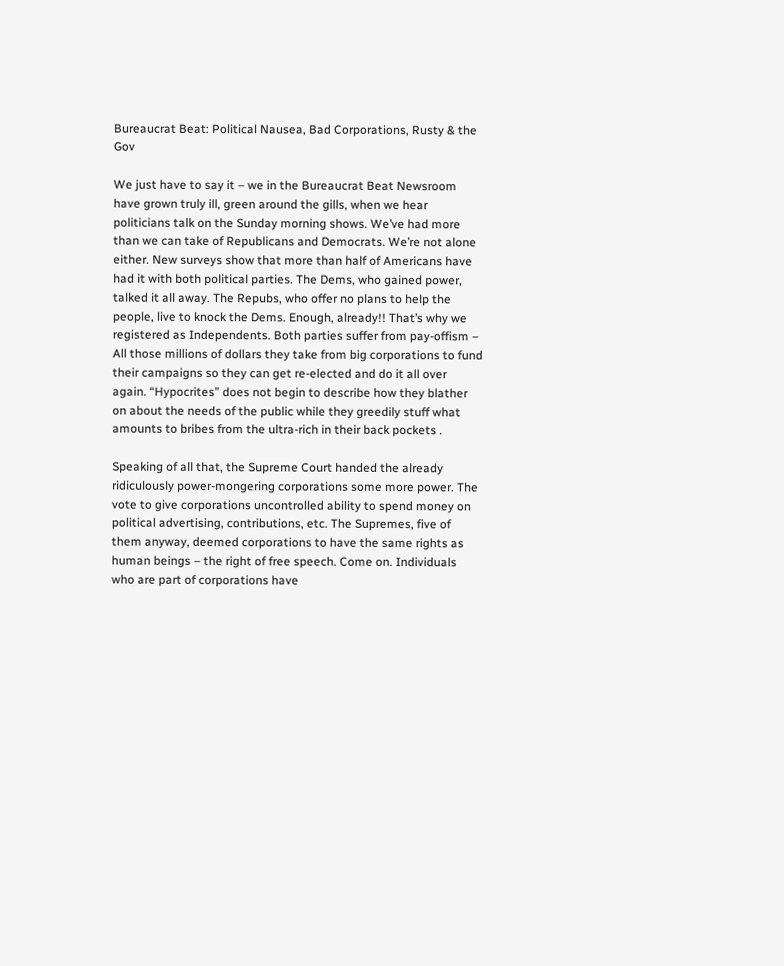Bureaucrat Beat: Political Nausea, Bad Corporations, Rusty & the Gov

We just have to say it – we in the Bureaucrat Beat Newsroom have grown truly ill, green around the gills, when we hear politicians talk on the Sunday morning shows. We’ve had more than we can take of Republicans and Democrats. We’re not alone either. New surveys show that more than half of Americans have had it with both political parties. The Dems, who gained power, talked it all away. The Repubs, who offer no plans to help the people, live to knock the Dems. Enough, already!! That’s why we registered as Independents. Both parties suffer from pay-offism – All those millions of dollars they take from big corporations to fund their campaigns so they can get re-elected and do it all over again. “Hypocrites” does not begin to describe how they blather on about the needs of the public while they greedily stuff what amounts to bribes from the ultra-rich in their back pockets .

Speaking of all that, the Supreme Court handed the already ridiculously power-mongering corporations some more power. The vote to give corporations uncontrolled ability to spend money on political advertising, contributions, etc. The Supremes, five of them anyway, deemed corporations to have the same rights as human beings – the right of free speech. Come on. Individuals who are part of corporations have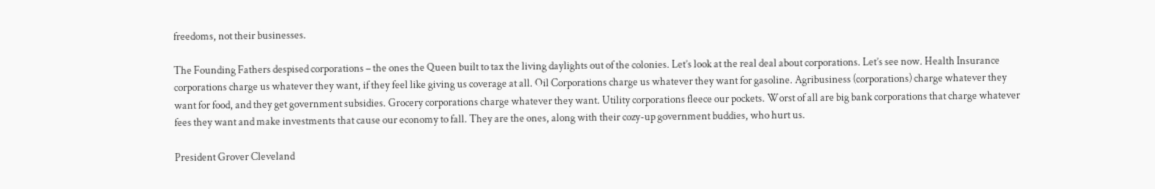freedoms, not their businesses.

The Founding Fathers despised corporations – the ones the Queen built to tax the living daylights out of the colonies. Let’s look at the real deal about corporations. Let’s see now. Health Insurance corporations charge us whatever they want, if they feel like giving us coverage at all. Oil Corporations charge us whatever they want for gasoline. Agribusiness (corporations) charge whatever they want for food, and they get government subsidies. Grocery corporations charge whatever they want. Utility corporations fleece our pockets. Worst of all are big bank corporations that charge whatever fees they want and make investments that cause our economy to fall. They are the ones, along with their cozy-up government buddies, who hurt us.

President Grover Cleveland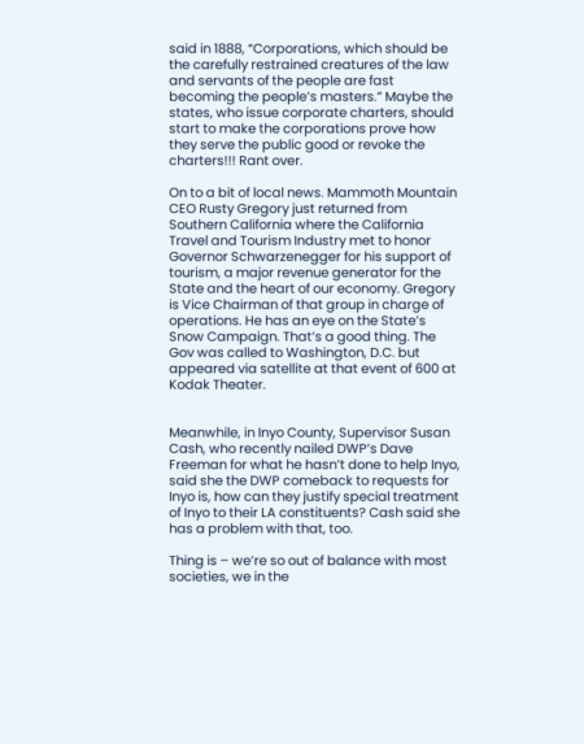said in 1888, “Corporations, which should be the carefully restrained creatures of the law and servants of the people are fast becoming the people’s masters.” Maybe the states, who issue corporate charters, should start to make the corporations prove how they serve the public good or revoke the charters!!! Rant over.

On to a bit of local news. Mammoth Mountain CEO Rusty Gregory just returned from Southern California where the California Travel and Tourism Industry met to honor Governor Schwarzenegger for his support of tourism, a major revenue generator for the State and the heart of our economy. Gregory is Vice Chairman of that group in charge of operations. He has an eye on the State’s Snow Campaign. That’s a good thing. The Gov was called to Washington, D.C. but appeared via satellite at that event of 600 at Kodak Theater.


Meanwhile, in Inyo County, Supervisor Susan Cash, who recently nailed DWP’s Dave Freeman for what he hasn’t done to help Inyo, said she the DWP comeback to requests for Inyo is, how can they justify special treatment of Inyo to their LA constituents? Cash said she has a problem with that, too.

Thing is – we’re so out of balance with most societies, we in the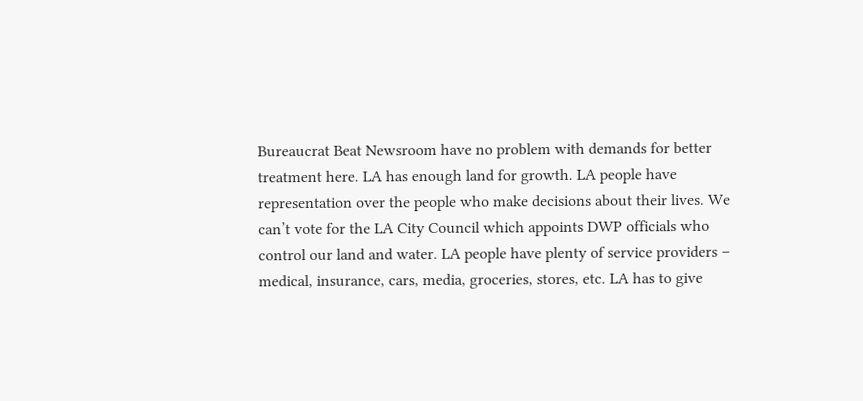Bureaucrat Beat Newsroom have no problem with demands for better treatment here. LA has enough land for growth. LA people have representation over the people who make decisions about their lives. We can’t vote for the LA City Council which appoints DWP officials who control our land and water. LA people have plenty of service providers – medical, insurance, cars, media, groceries, stores, etc. LA has to give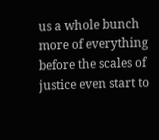us a whole bunch more of everything before the scales of justice even start to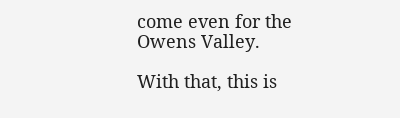come even for the Owens Valley.

With that, this is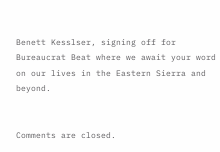Benett Kesslser, signing off for Bureaucrat Beat where we await your word on our lives in the Eastern Sierra and beyond.


Comments are closed.